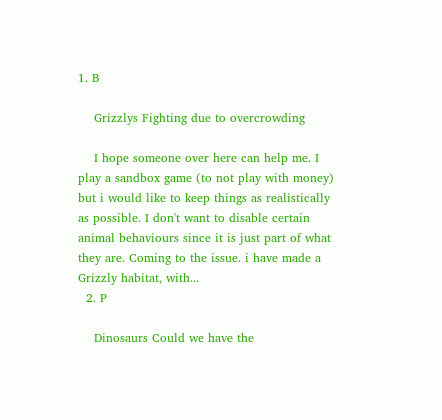1. B

    Grizzlys Fighting due to overcrowding

    I hope someone over here can help me. I play a sandbox game (to not play with money) but i would like to keep things as realistically as possible. I don't want to disable certain animal behaviours since it is just part of what they are. Coming to the issue. i have made a Grizzly habitat, with...
  2. P

    Dinosaurs Could we have the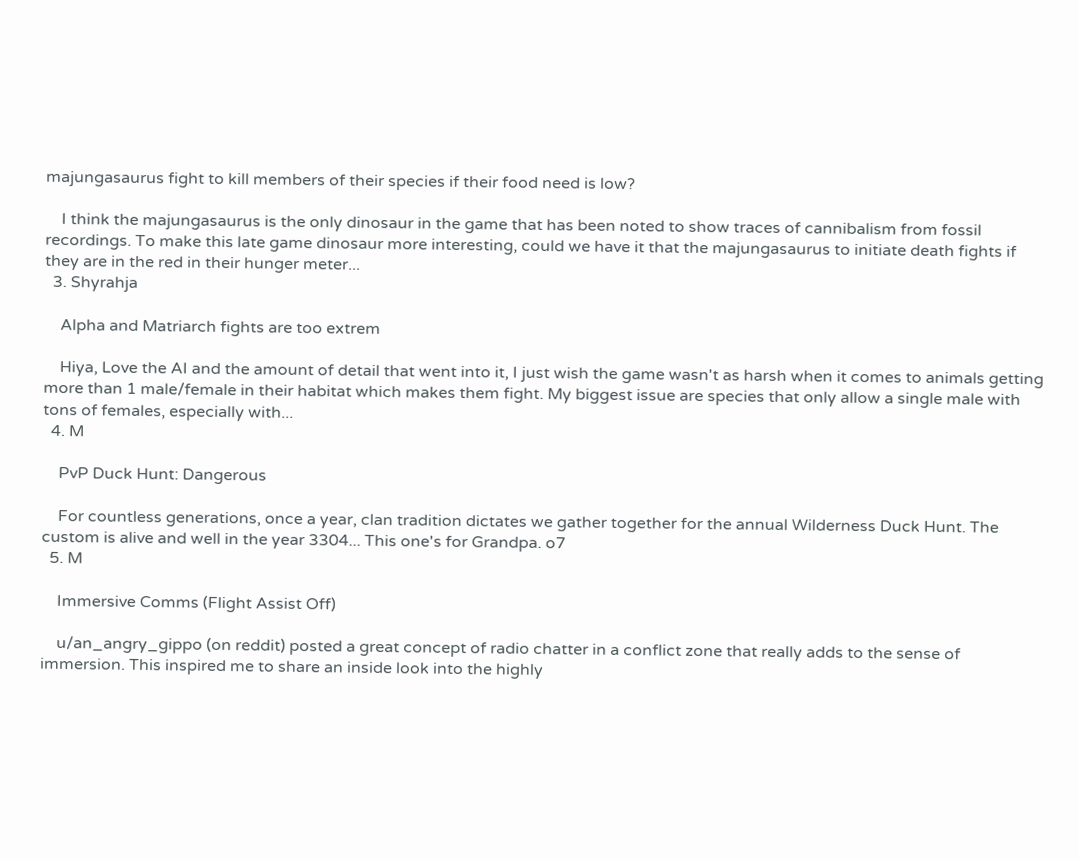majungasaurus fight to kill members of their species if their food need is low?

    I think the majungasaurus is the only dinosaur in the game that has been noted to show traces of cannibalism from fossil recordings. To make this late game dinosaur more interesting, could we have it that the majungasaurus to initiate death fights if they are in the red in their hunger meter...
  3. Shyrahja

    Alpha and Matriarch fights are too extrem

    Hiya, Love the AI and the amount of detail that went into it, I just wish the game wasn't as harsh when it comes to animals getting more than 1 male/female in their habitat which makes them fight. My biggest issue are species that only allow a single male with tons of females, especially with...
  4. M

    PvP Duck Hunt: Dangerous

    For countless generations, once a year, clan tradition dictates we gather together for the annual Wilderness Duck Hunt. The custom is alive and well in the year 3304... This one's for Grandpa. o7
  5. M

    Immersive Comms (Flight Assist Off)

    u/an_angry_gippo (on reddit) posted a great concept of radio chatter in a conflict zone that really adds to the sense of immersion. This inspired me to share an inside look into the highly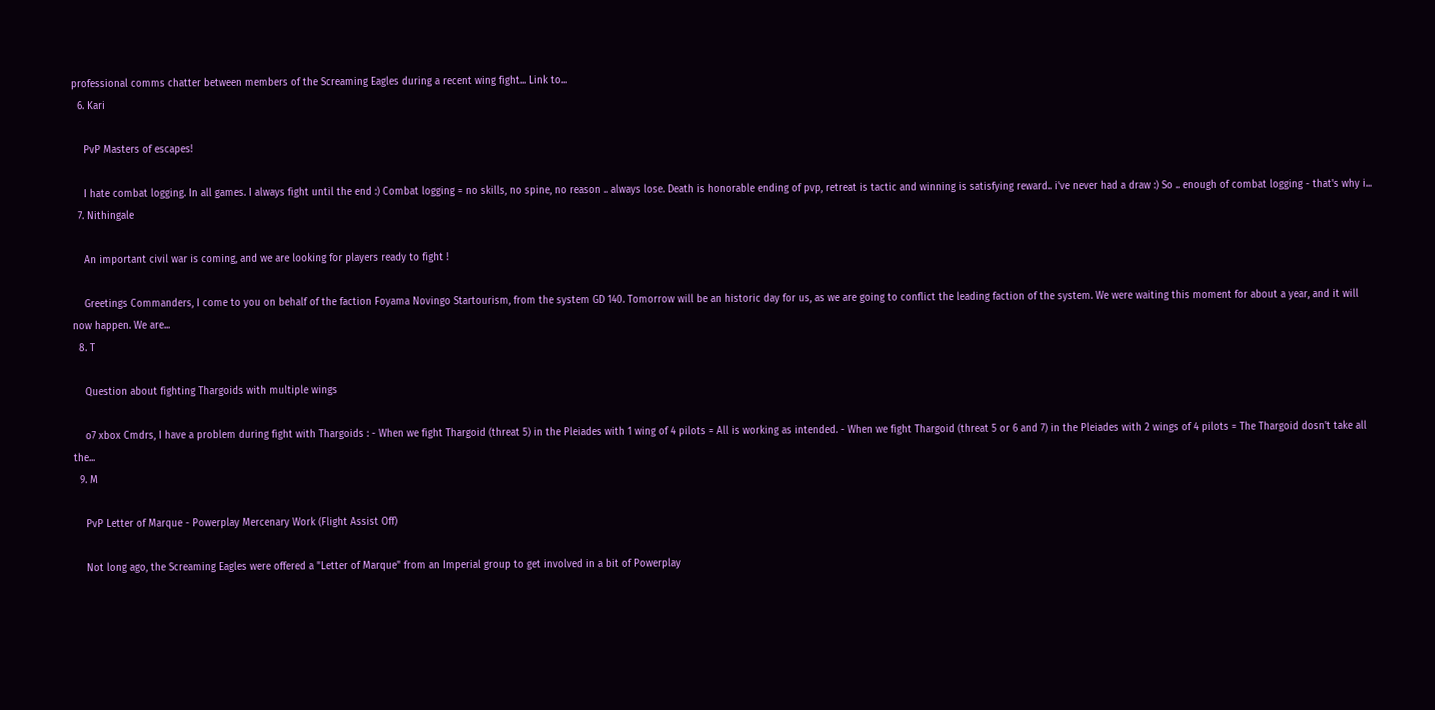professional comms chatter between members of the Screaming Eagles during a recent wing fight... Link to...
  6. Kari

    PvP Masters of escapes!

    I hate combat logging. In all games. I always fight until the end :) Combat logging = no skills, no spine, no reason .. always lose. Death is honorable ending of pvp, retreat is tactic and winning is satisfying reward.. i've never had a draw :) So .. enough of combat logging - that's why i...
  7. Nithingale

    An important civil war is coming, and we are looking for players ready to fight !

    Greetings Commanders, I come to you on behalf of the faction Foyama Novingo Startourism, from the system GD 140. Tomorrow will be an historic day for us, as we are going to conflict the leading faction of the system. We were waiting this moment for about a year, and it will now happen. We are...
  8. T

    Question about fighting Thargoids with multiple wings

    o7 xbox Cmdrs, I have a problem during fight with Thargoids : - When we fight Thargoid (threat 5) in the Pleiades with 1 wing of 4 pilots = All is working as intended. - When we fight Thargoid (threat 5 or 6 and 7) in the Pleiades with 2 wings of 4 pilots = The Thargoid dosn't take all the...
  9. M

    PvP Letter of Marque - Powerplay Mercenary Work (Flight Assist Off)

    Not long ago, the Screaming Eagles were offered a "Letter of Marque" from an Imperial group to get involved in a bit of Powerplay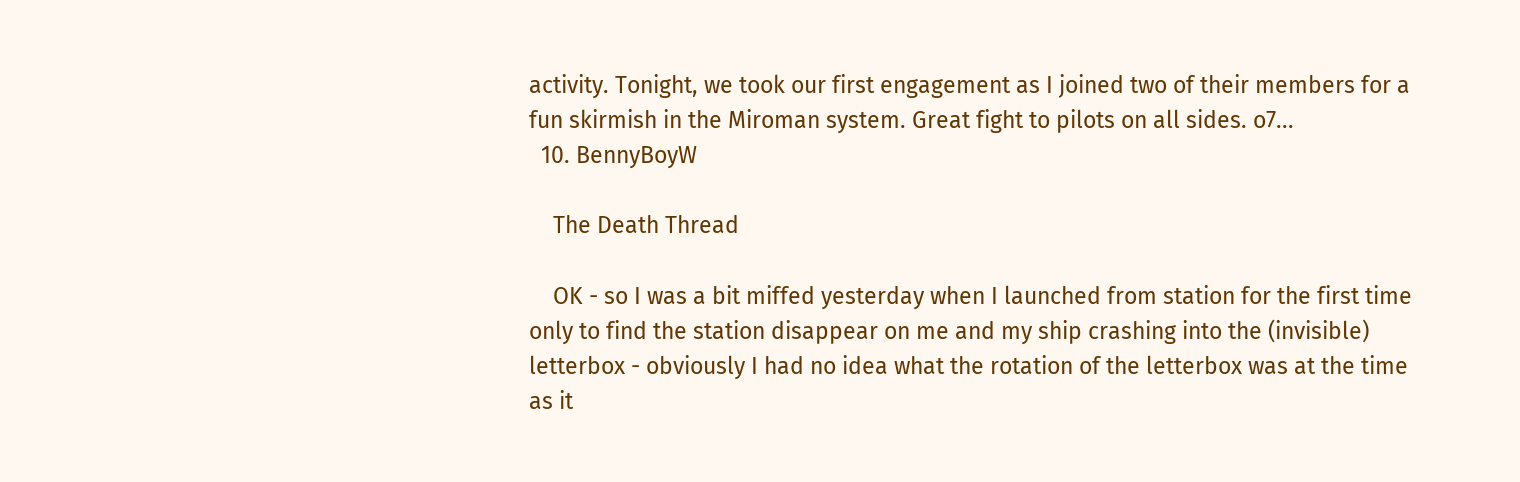activity. Tonight, we took our first engagement as I joined two of their members for a fun skirmish in the Miroman system. Great fight to pilots on all sides. o7...
  10. BennyBoyW

    The Death Thread

    OK - so I was a bit miffed yesterday when I launched from station for the first time only to find the station disappear on me and my ship crashing into the (invisible) letterbox - obviously I had no idea what the rotation of the letterbox was at the time as it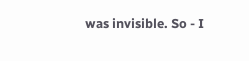was invisible. So - I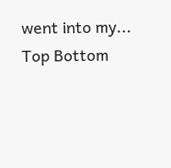went into my...
Top Bottom